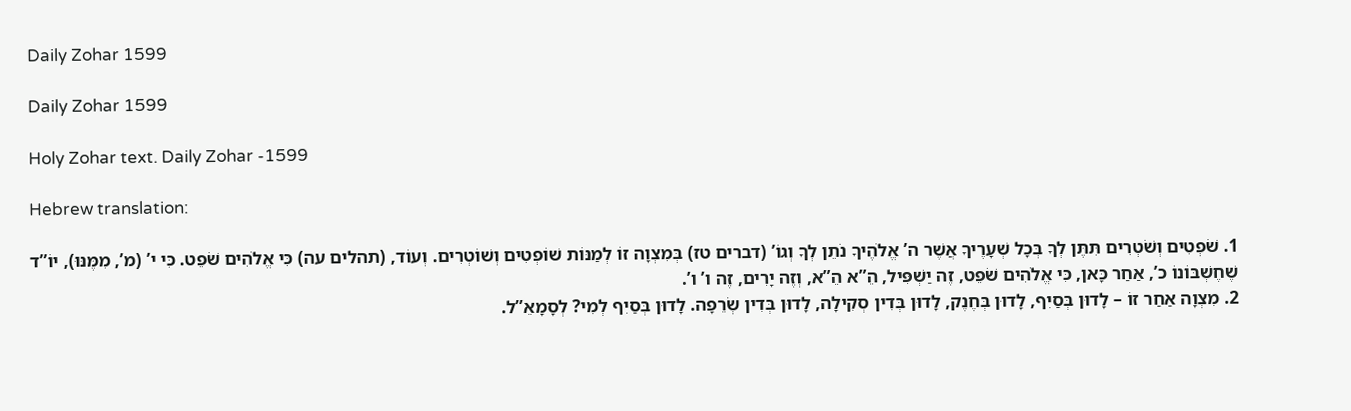Daily Zohar 1599

Daily Zohar 1599

Holy Zohar text. Daily Zohar -1599

Hebrew translation:

1. שֹׁפְטִים וְשֹׁטְרִים תִּתֶּן לְךָ בְּכָל שְׁעָרֶיךָ אֲשֶׁר ה’ אֱלֹהֶיךָ נֹתֵן לְךָ וְגוֹ’ (דברים טז) בְּמִצְוָה זוֹ לְמַנּוֹת שׁוֹפְטִים וְשׁוֹטְרִים. וְעוֹד, (תהלים עה) כִּי אֱלֹהִים שֹׁפֵט. כִּי י’ (מ’, מִמֶּנּוּ), יוֹ”ד שֶׁחֶשְׁבּוֹנוֹ כ’, אַחַר כָּאן, כִּי אֱלֹהִים שֹׁפֵט, זֶה יַשְׁפִּיל, הֵ”א הֵ”א, וְזֶה יָרִים, זֶה ו’ ו’.
2. מִצְוָה אַחַר זוֹ – לָדוּן בְּסַיִף, לָדוּן בְּחֶנֶק, לָדוּן בְּדִין סְקִילָה, לָדוּן בְּדִין שְׂרֵפָה. לָדוּן בְּסַיִף לְמִי? לְסָמָאֵ”ל.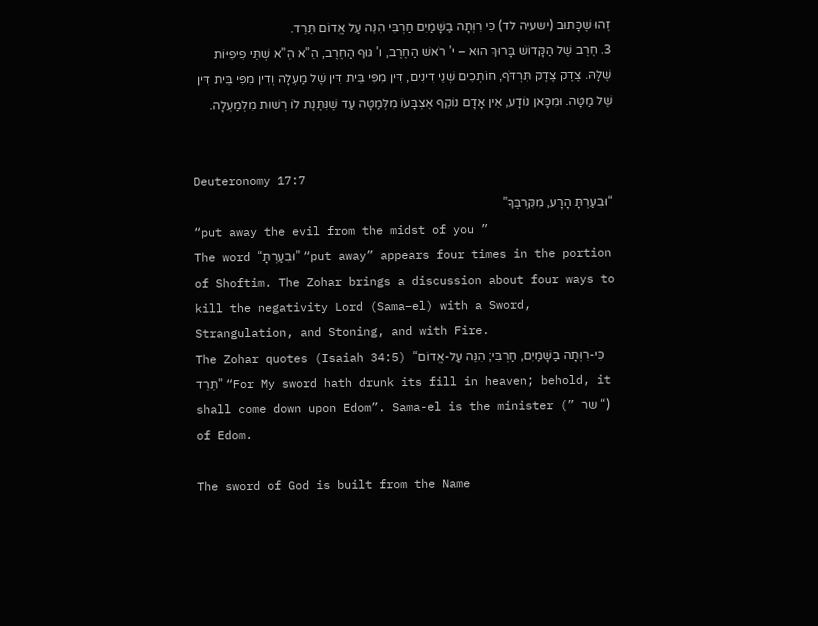זֶהוּ שֶׁכָּתוּב (ישעיה לד) כִּי רִוְּתָה בַשָּׁמַיִם חַרְבִּי הִנֵּה עַל אֱדוֹם תֵּרֵד.
3. חֶרֶב שֶׁל הַקָּדוֹשׁ בָּרוּךְ הוּא – י’ רֹאשׁ הַחֶרֶב, ו’ גּוּף הַחֶרֶב, הֵ”א הֵ”א שְׁתֵּי פִיפִיּוֹת שֶׁלָּהּ. צֶדֶק צֶדֶק תִּרְדֹּף, חוֹתְכִים שְׁנֵי דִינִים, דִּין מִפִּי בֵּית דִּין שֶׁל מַעְלָה וְדִין מִפִּי בֵּית דִּין שֶׁל מַטָּה. וּמִכָּאן נוֹדָע, אֵין אָדָם נוֹקֵף אֶצְבָּעוֹ מִלְּמַטָּה עַד שֶׁנִּתֶּנֶת לוֹ רְשׁוּת מִלְמַעְלָה.


Deuteronomy 17:7
“וּבִעַרְתָּ הָרָע, מִקִּרְבֶּךָ”
“put away the evil from the midst of you ”
The word “וּבִעַרְתָּ” “put away” appears four times in the portion of Shoftim. The Zohar brings a discussion about four ways to kill the negativity Lord (Sama–el) with a Sword, Strangulation, and Stoning, and with Fire.
The Zohar quotes (Isaiah 34:5) “כִּי-רִוְּתָה בַשָּׁמַיִם, חַרְבִּי; הִנֵּה עַל-אֱדוֹם תֵּרֵד” “For My sword hath drunk its fill in heaven; behold, it shall come down upon Edom”. Sama-el is the minister (” שר “) of Edom.

The sword of God is built from the Name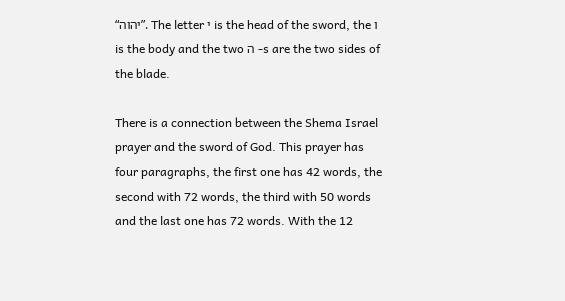“יהוה”. The letter י is the head of the sword, the ו is the body and the two ה -s are the two sides of the blade.

There is a connection between the Shema Israel prayer and the sword of God. This prayer has four paragraphs, the first one has 42 words, the second with 72 words, the third with 50 words and the last one has 72 words. With the 12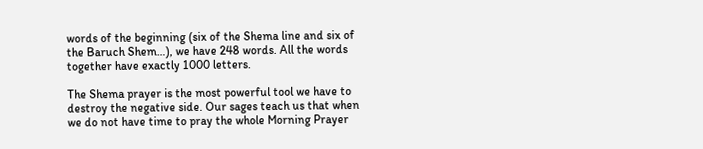words of the beginning (six of the Shema line and six of the Baruch Shem…), we have 248 words. All the words together have exactly 1000 letters.

The Shema prayer is the most powerful tool we have to destroy the negative side. Our sages teach us that when we do not have time to pray the whole Morning Prayer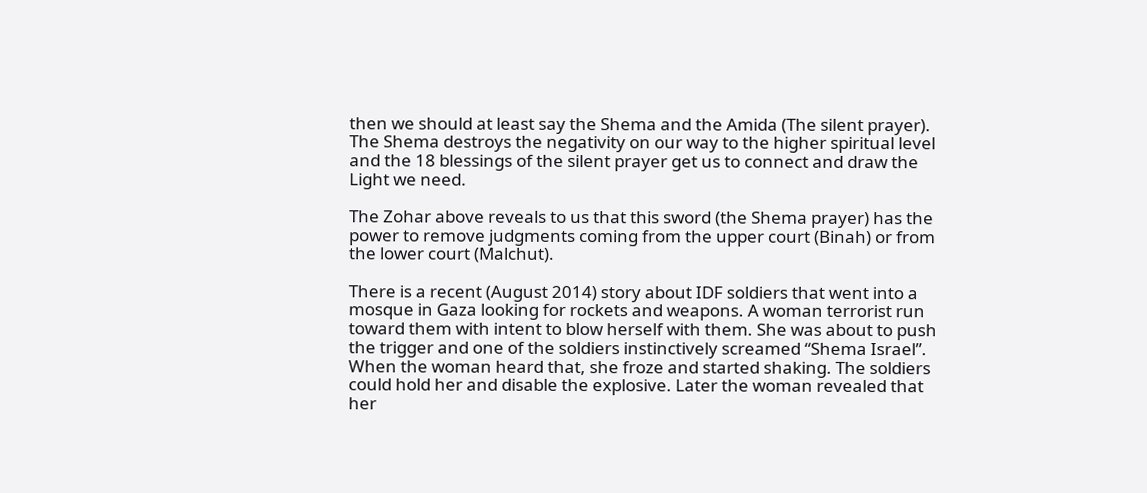then we should at least say the Shema and the Amida (The silent prayer). The Shema destroys the negativity on our way to the higher spiritual level and the 18 blessings of the silent prayer get us to connect and draw the Light we need.

The Zohar above reveals to us that this sword (the Shema prayer) has the power to remove judgments coming from the upper court (Binah) or from the lower court (Malchut).

There is a recent (August 2014) story about IDF soldiers that went into a mosque in Gaza looking for rockets and weapons. A woman terrorist run toward them with intent to blow herself with them. She was about to push the trigger and one of the soldiers instinctively screamed “Shema Israel”. When the woman heard that, she froze and started shaking. The soldiers could hold her and disable the explosive. Later the woman revealed that her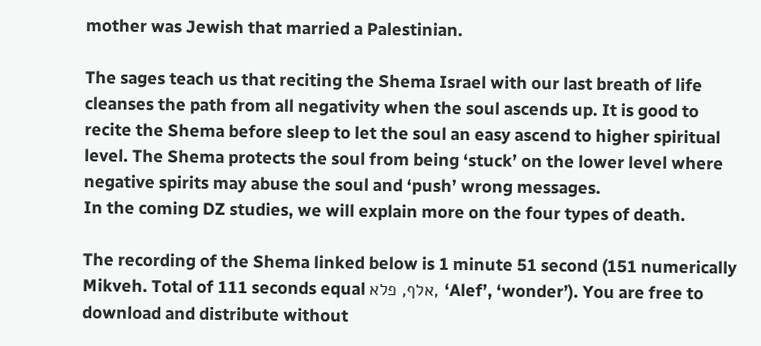mother was Jewish that married a Palestinian.

The sages teach us that reciting the Shema Israel with our last breath of life cleanses the path from all negativity when the soul ascends up. It is good to recite the Shema before sleep to let the soul an easy ascend to higher spiritual level. The Shema protects the soul from being ‘stuck’ on the lower level where negative spirits may abuse the soul and ‘push’ wrong messages.
In the coming DZ studies, we will explain more on the four types of death.

The recording of the Shema linked below is 1 minute 51 second (151 numerically Mikveh. Total of 111 seconds equal אלף, פלא, ‘Alef’, ‘wonder’). You are free to download and distribute without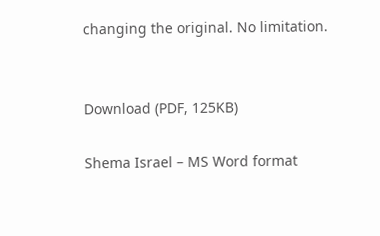changing the original. No limitation.


Download (PDF, 125KB)

Shema Israel – MS Word format